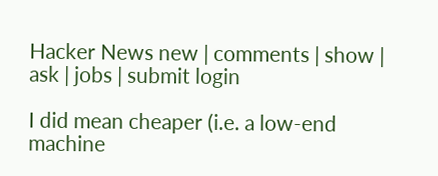Hacker News new | comments | show | ask | jobs | submit login

I did mean cheaper (i.e. a low-end machine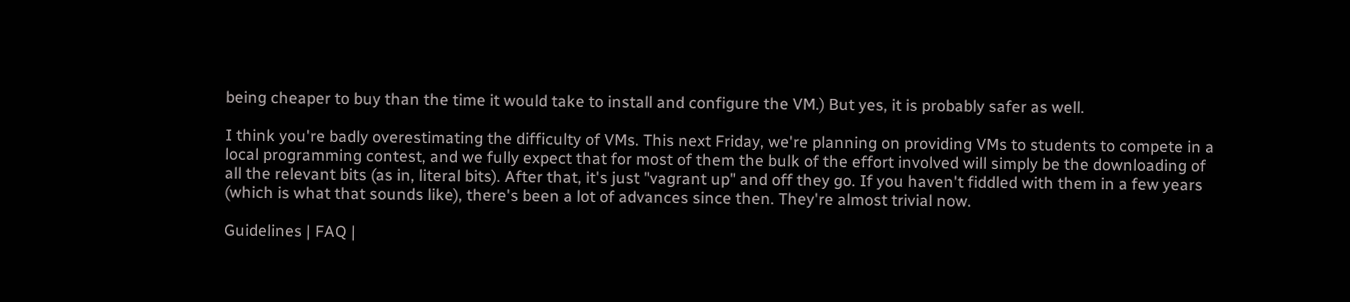being cheaper to buy than the time it would take to install and configure the VM.) But yes, it is probably safer as well.

I think you're badly overestimating the difficulty of VMs. This next Friday, we're planning on providing VMs to students to compete in a local programming contest, and we fully expect that for most of them the bulk of the effort involved will simply be the downloading of all the relevant bits (as in, literal bits). After that, it's just "vagrant up" and off they go. If you haven't fiddled with them in a few years (which is what that sounds like), there's been a lot of advances since then. They're almost trivial now.

Guidelines | FAQ |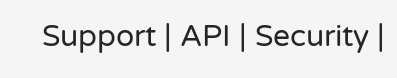Support | API | Security |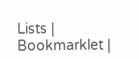Lists | Bookmarklet |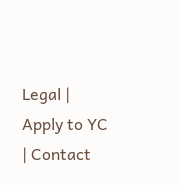Legal | Apply to YC | Contact